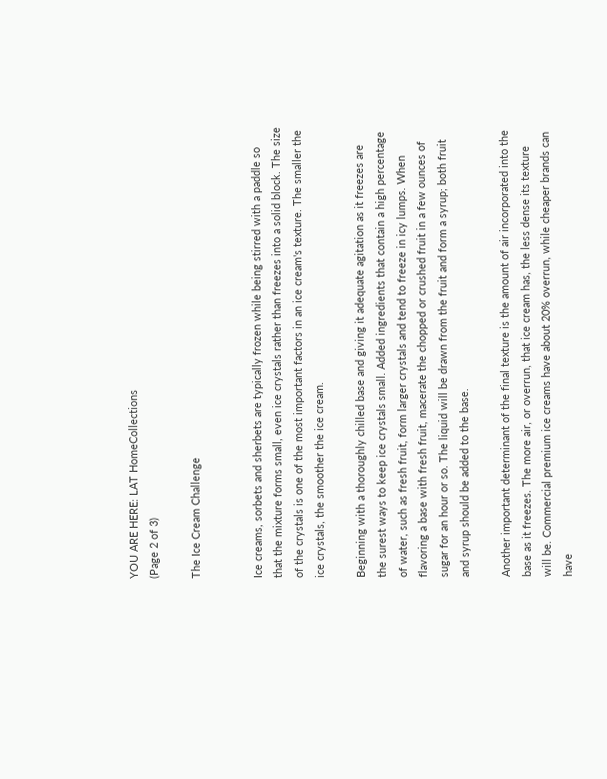YOU ARE HERE: LAT HomeCollections
(Page 2 of 3)

The Ice Cream Challenge


Ice creams, sorbets and sherbets are typically frozen while being stirred with a paddle so that the mixture forms small, even ice crystals rather than freezes into a solid block. The size of the crystals is one of the most important factors in an ice cream's texture. The smaller the ice crystals, the smoother the ice cream.

Beginning with a thoroughly chilled base and giving it adequate agitation as it freezes are the surest ways to keep ice crystals small. Added ingredients that contain a high percentage of water, such as fresh fruit, form larger crystals and tend to freeze in icy lumps. When flavoring a base with fresh fruit, macerate the chopped or crushed fruit in a few ounces of sugar for an hour or so. The liquid will be drawn from the fruit and form a syrup; both fruit and syrup should be added to the base.

Another important determinant of the final texture is the amount of air incorporated into the base as it freezes. The more air, or overrun, that ice cream has, the less dense its texture will be. Commercial premium ice creams have about 20% overrun, while cheaper brands can have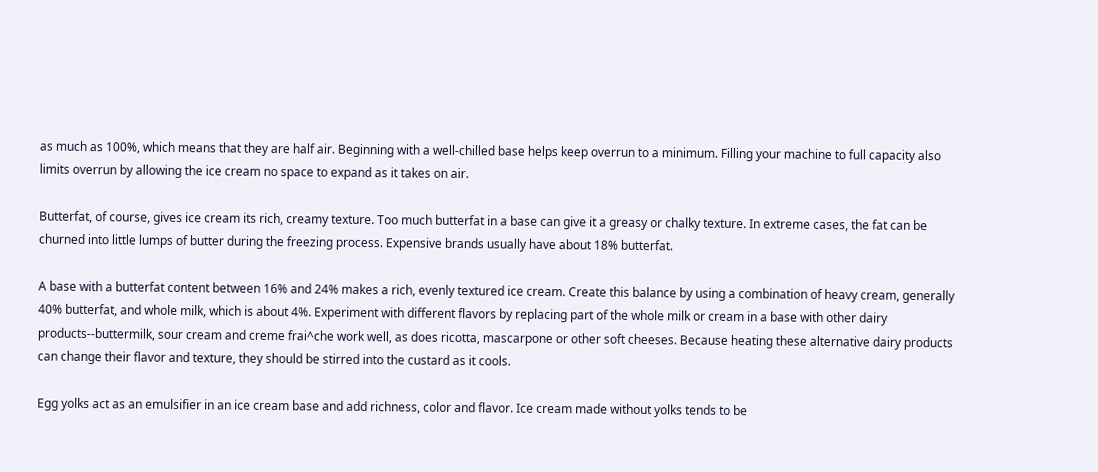as much as 100%, which means that they are half air. Beginning with a well-chilled base helps keep overrun to a minimum. Filling your machine to full capacity also limits overrun by allowing the ice cream no space to expand as it takes on air.

Butterfat, of course, gives ice cream its rich, creamy texture. Too much butterfat in a base can give it a greasy or chalky texture. In extreme cases, the fat can be churned into little lumps of butter during the freezing process. Expensive brands usually have about 18% butterfat.

A base with a butterfat content between 16% and 24% makes a rich, evenly textured ice cream. Create this balance by using a combination of heavy cream, generally 40% butterfat, and whole milk, which is about 4%. Experiment with different flavors by replacing part of the whole milk or cream in a base with other dairy products--buttermilk, sour cream and creme frai^che work well, as does ricotta, mascarpone or other soft cheeses. Because heating these alternative dairy products can change their flavor and texture, they should be stirred into the custard as it cools.

Egg yolks act as an emulsifier in an ice cream base and add richness, color and flavor. Ice cream made without yolks tends to be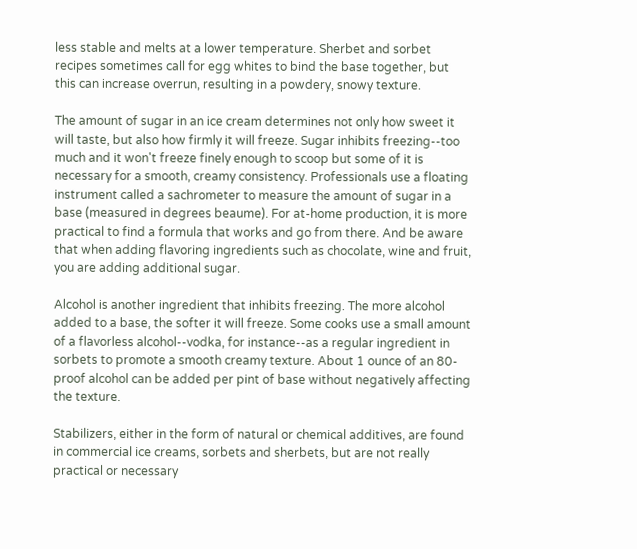less stable and melts at a lower temperature. Sherbet and sorbet recipes sometimes call for egg whites to bind the base together, but this can increase overrun, resulting in a powdery, snowy texture.

The amount of sugar in an ice cream determines not only how sweet it will taste, but also how firmly it will freeze. Sugar inhibits freezing--too much and it won't freeze finely enough to scoop but some of it is necessary for a smooth, creamy consistency. Professionals use a floating instrument called a sachrometer to measure the amount of sugar in a base (measured in degrees beaume). For at-home production, it is more practical to find a formula that works and go from there. And be aware that when adding flavoring ingredients such as chocolate, wine and fruit, you are adding additional sugar.

Alcohol is another ingredient that inhibits freezing. The more alcohol added to a base, the softer it will freeze. Some cooks use a small amount of a flavorless alcohol--vodka, for instance--as a regular ingredient in sorbets to promote a smooth creamy texture. About 1 ounce of an 80-proof alcohol can be added per pint of base without negatively affecting the texture.

Stabilizers, either in the form of natural or chemical additives, are found in commercial ice creams, sorbets and sherbets, but are not really practical or necessary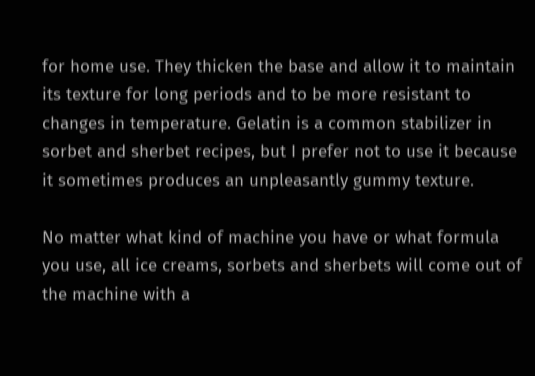for home use. They thicken the base and allow it to maintain its texture for long periods and to be more resistant to changes in temperature. Gelatin is a common stabilizer in sorbet and sherbet recipes, but I prefer not to use it because it sometimes produces an unpleasantly gummy texture.

No matter what kind of machine you have or what formula you use, all ice creams, sorbets and sherbets will come out of the machine with a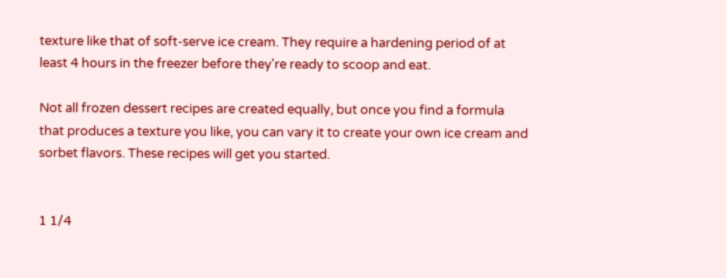texture like that of soft-serve ice cream. They require a hardening period of at least 4 hours in the freezer before they're ready to scoop and eat.

Not all frozen dessert recipes are created equally, but once you find a formula that produces a texture you like, you can vary it to create your own ice cream and sorbet flavors. These recipes will get you started.


1 1/4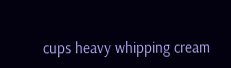cups heavy whipping cream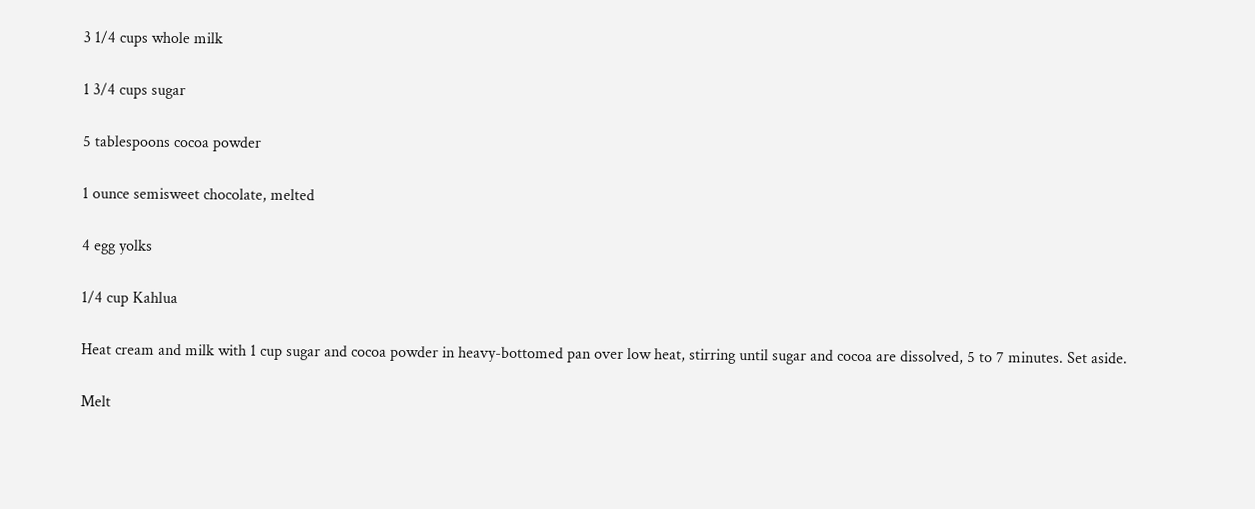3 1/4 cups whole milk

1 3/4 cups sugar

5 tablespoons cocoa powder

1 ounce semisweet chocolate, melted

4 egg yolks

1/4 cup Kahlua

Heat cream and milk with 1 cup sugar and cocoa powder in heavy-bottomed pan over low heat, stirring until sugar and cocoa are dissolved, 5 to 7 minutes. Set aside.

Melt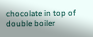chocolate in top of double boiler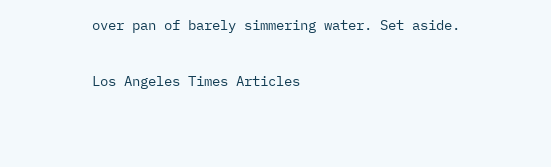over pan of barely simmering water. Set aside.

Los Angeles Times Articles